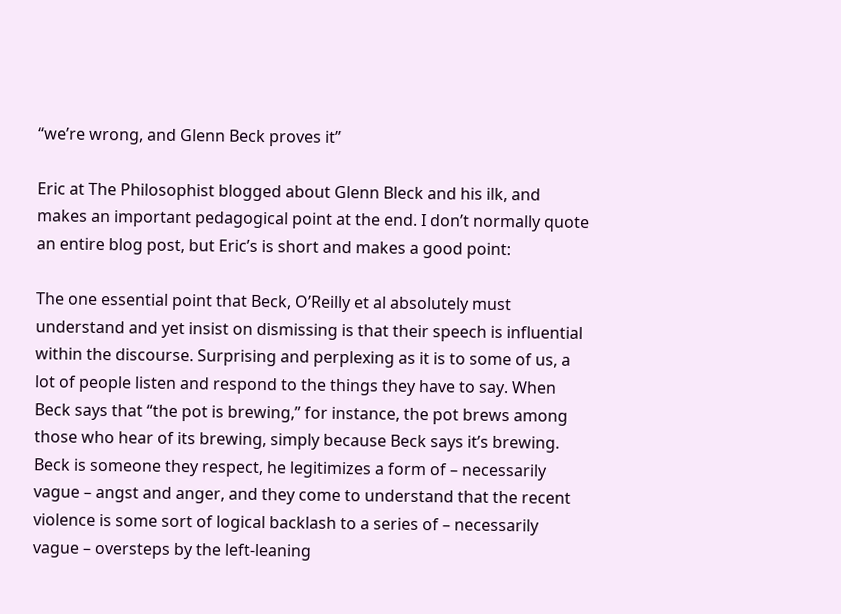“we’re wrong, and Glenn Beck proves it”

Eric at The Philosophist blogged about Glenn Bleck and his ilk, and makes an important pedagogical point at the end. I don’t normally quote an entire blog post, but Eric’s is short and makes a good point:

The one essential point that Beck, O’Reilly et al absolutely must understand and yet insist on dismissing is that their speech is influential within the discourse. Surprising and perplexing as it is to some of us, a lot of people listen and respond to the things they have to say. When Beck says that “the pot is brewing,” for instance, the pot brews among those who hear of its brewing, simply because Beck says it’s brewing. Beck is someone they respect, he legitimizes a form of – necessarily vague – angst and anger, and they come to understand that the recent violence is some sort of logical backlash to a series of – necessarily vague – oversteps by the left-leaning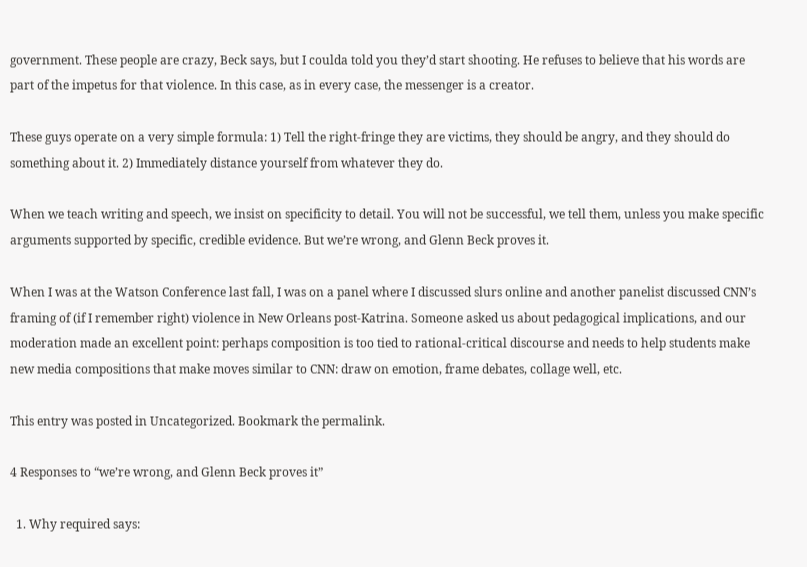government. These people are crazy, Beck says, but I coulda told you they’d start shooting. He refuses to believe that his words are part of the impetus for that violence. In this case, as in every case, the messenger is a creator.

These guys operate on a very simple formula: 1) Tell the right-fringe they are victims, they should be angry, and they should do something about it. 2) Immediately distance yourself from whatever they do.

When we teach writing and speech, we insist on specificity to detail. You will not be successful, we tell them, unless you make specific arguments supported by specific, credible evidence. But we’re wrong, and Glenn Beck proves it.

When I was at the Watson Conference last fall, I was on a panel where I discussed slurs online and another panelist discussed CNN’s framing of (if I remember right) violence in New Orleans post-Katrina. Someone asked us about pedagogical implications, and our moderation made an excellent point: perhaps composition is too tied to rational-critical discourse and needs to help students make new media compositions that make moves similar to CNN: draw on emotion, frame debates, collage well, etc.

This entry was posted in Uncategorized. Bookmark the permalink.

4 Responses to “we’re wrong, and Glenn Beck proves it”

  1. Why required says: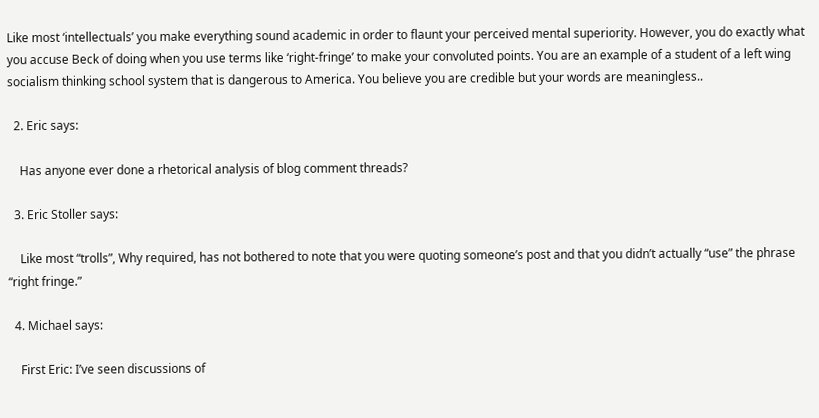Like most ‘intellectuals’ you make everything sound academic in order to flaunt your perceived mental superiority. However, you do exactly what you accuse Beck of doing when you use terms like ‘right-fringe’ to make your convoluted points. You are an example of a student of a left wing socialism thinking school system that is dangerous to America. You believe you are credible but your words are meaningless..

  2. Eric says:

    Has anyone ever done a rhetorical analysis of blog comment threads?

  3. Eric Stoller says:

    Like most “trolls”, Why required, has not bothered to note that you were quoting someone’s post and that you didn’t actually “use” the phrase “right fringe.”

  4. Michael says:

    First Eric: I’ve seen discussions of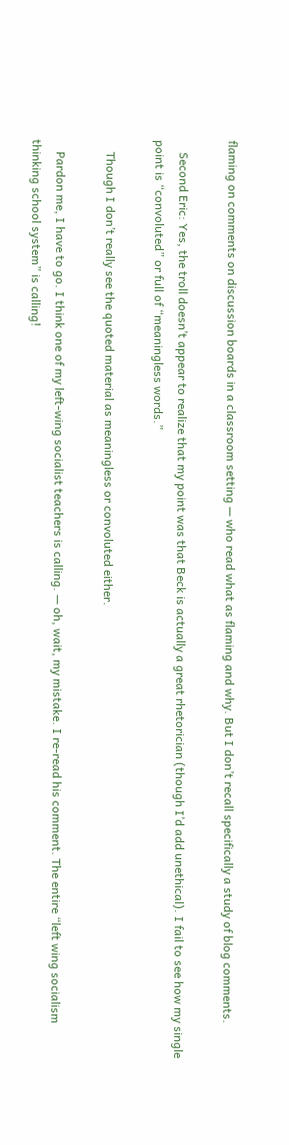flaming on comments on discussion boards in a classroom setting — who read what as flaming and why. But I don’t recall specifically a study of blog comments.

    Second Eric: Yes, the troll doesn’t appear to realize that my point was that Beck is actually a great rhetorician (though I’d add unethical). I fail to see how my single point is “convoluted” or full of “meaningless words.”

    Though I don’t really see the quoted material as meaningless or convoluted either.

    Pardon me, I have to go. I think one of my left-wing socialist teachers is calling. — oh, wait, my mistake. I re-read his comment. The entire “left wing socialism thinking school system” is calling!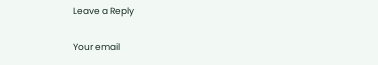Leave a Reply

Your email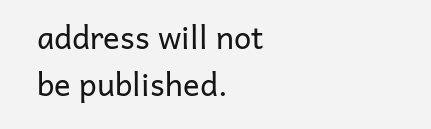address will not be published.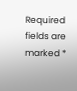Required fields are marked *